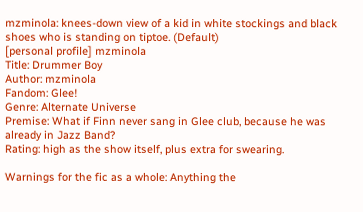mzminola: knees-down view of a kid in white stockings and black shoes who is standing on tiptoe. (Default)
[personal profile] mzminola
Title: Drummer Boy
Author: mzminola
Fandom: Glee!
Genre: Alternate Universe
Premise: What if Finn never sang in Glee club, because he was already in Jazz Band?
Rating: high as the show itself, plus extra for swearing.

Warnings for the fic as a whole: Anything the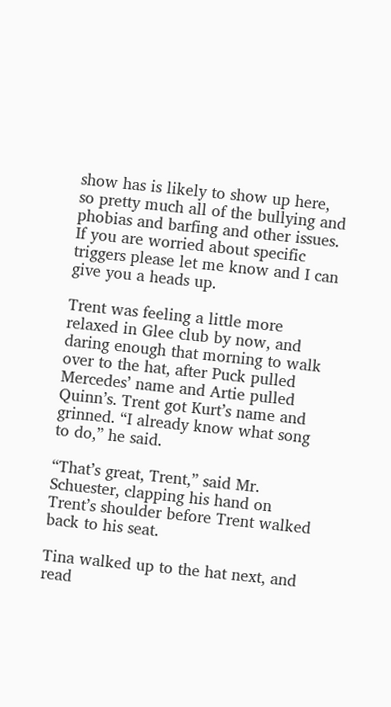show has is likely to show up here, so pretty much all of the bullying and phobias and barfing and other issues. If you are worried about specific triggers please let me know and I can give you a heads up.

Trent was feeling a little more relaxed in Glee club by now, and daring enough that morning to walk over to the hat, after Puck pulled Mercedes’ name and Artie pulled Quinn’s. Trent got Kurt’s name and grinned. “I already know what song to do,” he said.

“That’s great, Trent,” said Mr. Schuester, clapping his hand on Trent’s shoulder before Trent walked back to his seat.

Tina walked up to the hat next, and read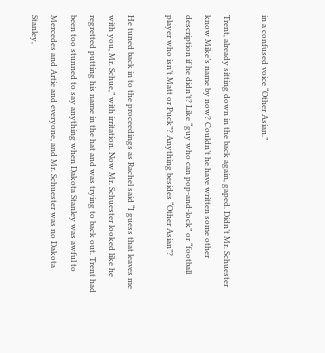in a confused voice “Other Asian.”

Trent, already sitting down in the back again, gaped. Didn’t Mr. Schuester know Mike’s name by now? Couldn’t he have written some other description if he didn’t? Like “guy who can pop-and-lock” or “football player who isn’t Matt or Puck”? Anything besides “Other Asian”?

He tuned back in to the proceedings as Rachel said “I guess that leaves me with you, Mr. Schue,” with irritation. Now Mr. Schuester looked like he regretted putting his name in the hat and was trying to back out. Trent had been too stunned to say anything when Dakota Stanley was awful to Mercedes and Artie and everyone, and Mr. Schuester was no Dakota Stanley,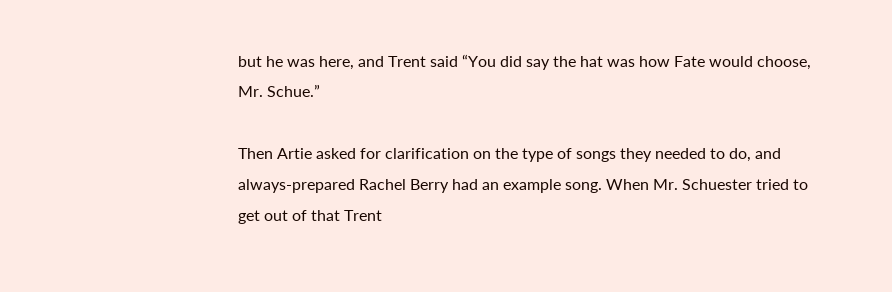but he was here, and Trent said “You did say the hat was how Fate would choose, Mr. Schue.”

Then Artie asked for clarification on the type of songs they needed to do, and always-prepared Rachel Berry had an example song. When Mr. Schuester tried to get out of that Trent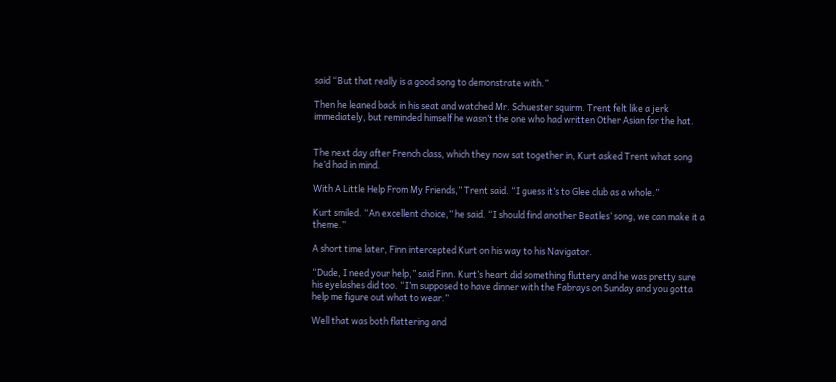said “But that really is a good song to demonstrate with.”

Then he leaned back in his seat and watched Mr. Schuester squirm. Trent felt like a jerk immediately, but reminded himself he wasn’t the one who had written Other Asian for the hat.


The next day after French class, which they now sat together in, Kurt asked Trent what song he’d had in mind.

With A Little Help From My Friends,” Trent said. “I guess it’s to Glee club as a whole.”

Kurt smiled. “An excellent choice,” he said. “I should find another Beatles’ song, we can make it a theme.”

A short time later, Finn intercepted Kurt on his way to his Navigator.

“Dude, I need your help,” said Finn. Kurt’s heart did something fluttery and he was pretty sure his eyelashes did too. “I’m supposed to have dinner with the Fabrays on Sunday and you gotta help me figure out what to wear.”

Well that was both flattering and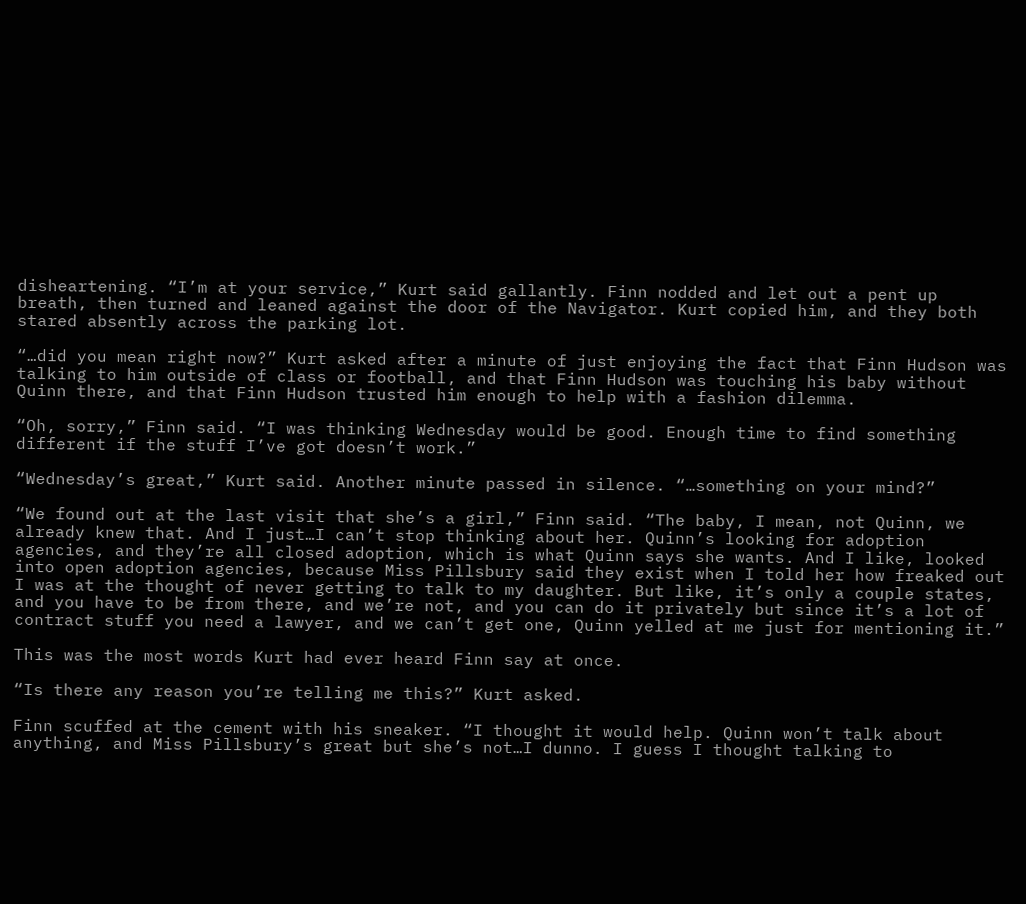disheartening. “I’m at your service,” Kurt said gallantly. Finn nodded and let out a pent up breath, then turned and leaned against the door of the Navigator. Kurt copied him, and they both stared absently across the parking lot.

“…did you mean right now?” Kurt asked after a minute of just enjoying the fact that Finn Hudson was talking to him outside of class or football, and that Finn Hudson was touching his baby without Quinn there, and that Finn Hudson trusted him enough to help with a fashion dilemma.

“Oh, sorry,” Finn said. “I was thinking Wednesday would be good. Enough time to find something different if the stuff I’ve got doesn’t work.”

“Wednesday’s great,” Kurt said. Another minute passed in silence. “…something on your mind?”

“We found out at the last visit that she’s a girl,” Finn said. “The baby, I mean, not Quinn, we already knew that. And I just…I can’t stop thinking about her. Quinn’s looking for adoption agencies, and they’re all closed adoption, which is what Quinn says she wants. And I like, looked into open adoption agencies, because Miss Pillsbury said they exist when I told her how freaked out I was at the thought of never getting to talk to my daughter. But like, it’s only a couple states, and you have to be from there, and we’re not, and you can do it privately but since it’s a lot of contract stuff you need a lawyer, and we can’t get one, Quinn yelled at me just for mentioning it.”

This was the most words Kurt had ever heard Finn say at once.

“Is there any reason you’re telling me this?” Kurt asked.

Finn scuffed at the cement with his sneaker. “I thought it would help. Quinn won’t talk about anything, and Miss Pillsbury’s great but she’s not…I dunno. I guess I thought talking to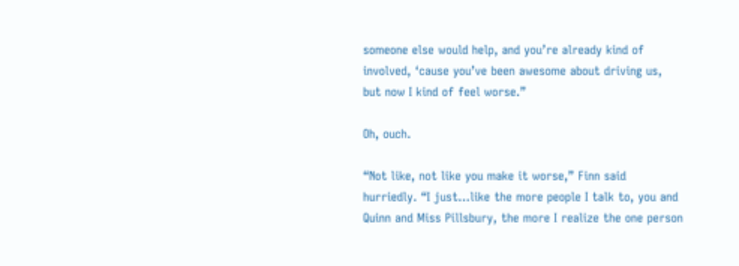someone else would help, and you’re already kind of involved, ‘cause you’ve been awesome about driving us, but now I kind of feel worse.”

Oh, ouch.

“Not like, not like you make it worse,” Finn said hurriedly. “I just…like the more people I talk to, you and Quinn and Miss Pillsbury, the more I realize the one person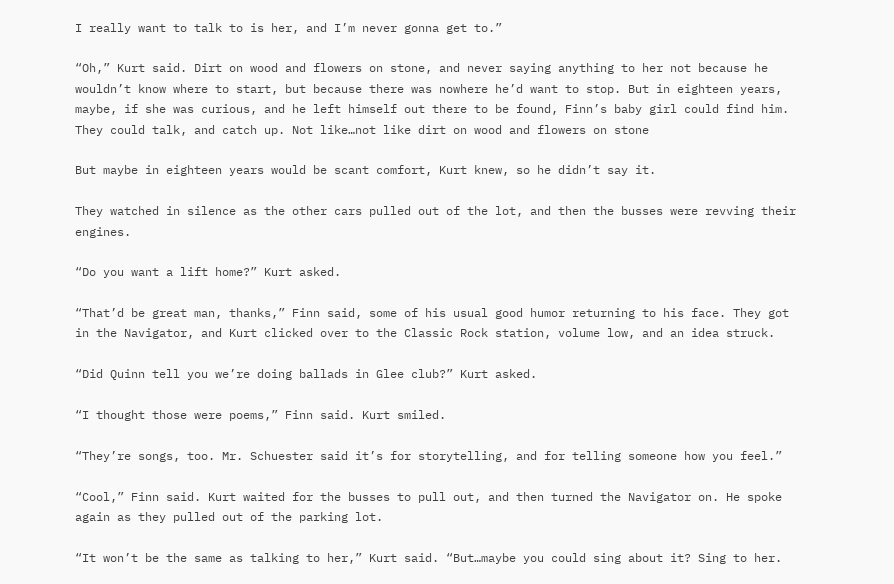I really want to talk to is her, and I’m never gonna get to.”

“Oh,” Kurt said. Dirt on wood and flowers on stone, and never saying anything to her not because he wouldn’t know where to start, but because there was nowhere he’d want to stop. But in eighteen years, maybe, if she was curious, and he left himself out there to be found, Finn’s baby girl could find him. They could talk, and catch up. Not like…not like dirt on wood and flowers on stone

But maybe in eighteen years would be scant comfort, Kurt knew, so he didn’t say it.

They watched in silence as the other cars pulled out of the lot, and then the busses were revving their engines.

“Do you want a lift home?” Kurt asked.

“That’d be great man, thanks,” Finn said, some of his usual good humor returning to his face. They got in the Navigator, and Kurt clicked over to the Classic Rock station, volume low, and an idea struck.

“Did Quinn tell you we’re doing ballads in Glee club?” Kurt asked.

“I thought those were poems,” Finn said. Kurt smiled.

“They’re songs, too. Mr. Schuester said it’s for storytelling, and for telling someone how you feel.”

“Cool,” Finn said. Kurt waited for the busses to pull out, and then turned the Navigator on. He spoke again as they pulled out of the parking lot.

“It won’t be the same as talking to her,” Kurt said. “But…maybe you could sing about it? Sing to her.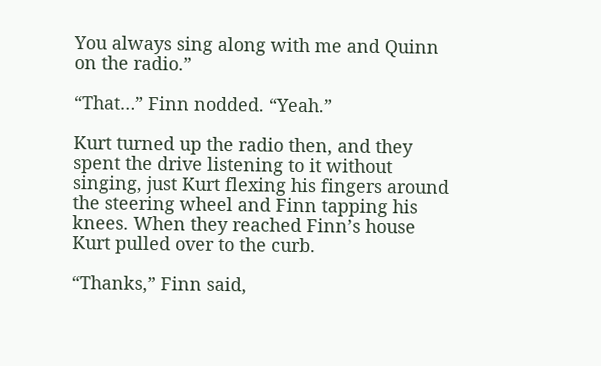You always sing along with me and Quinn on the radio.”

“That…” Finn nodded. “Yeah.”

Kurt turned up the radio then, and they spent the drive listening to it without singing, just Kurt flexing his fingers around the steering wheel and Finn tapping his knees. When they reached Finn’s house Kurt pulled over to the curb.

“Thanks,” Finn said,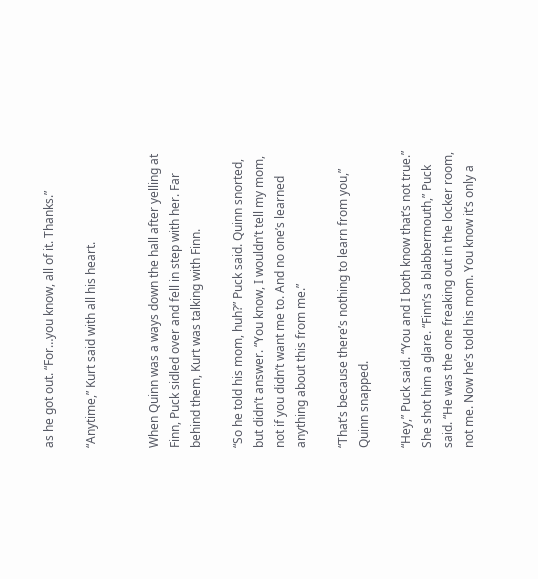as he got out. “For…you know, all of it. Thanks.”

“Anytime,” Kurt said with all his heart.


When Quinn was a ways down the hall after yelling at Finn, Puck sidled over and fell in step with her. Far behind them, Kurt was talking with Finn.

“So he told his mom, huh?” Puck said. Quinn snorted, but didn’t answer. “You know, I wouldn’t tell my mom, not if you didn’t want me to. And no one’s learned anything about this from me.”

“That’s because there’s nothing to learn from you,” Quinn snapped.

“Hey,” Puck said. “You and I both know that’s not true.” She shot him a glare. “Finn’s a blabbermouth,” Puck said. “He was the one freaking out in the locker room, not me. Now he’s told his mom. You know it’s only a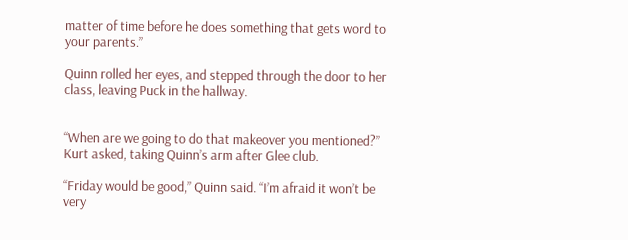matter of time before he does something that gets word to your parents.”

Quinn rolled her eyes, and stepped through the door to her class, leaving Puck in the hallway.


“When are we going to do that makeover you mentioned?” Kurt asked, taking Quinn’s arm after Glee club.

“Friday would be good,” Quinn said. “I’m afraid it won’t be very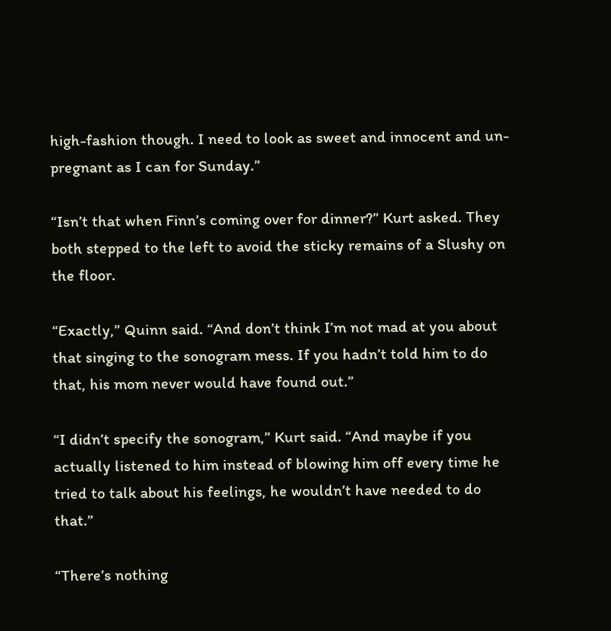high-fashion though. I need to look as sweet and innocent and un-pregnant as I can for Sunday.”

“Isn’t that when Finn’s coming over for dinner?” Kurt asked. They both stepped to the left to avoid the sticky remains of a Slushy on the floor.

“Exactly,” Quinn said. “And don’t think I’m not mad at you about that singing to the sonogram mess. If you hadn’t told him to do that, his mom never would have found out.”

“I didn’t specify the sonogram,” Kurt said. “And maybe if you actually listened to him instead of blowing him off every time he tried to talk about his feelings, he wouldn’t have needed to do that.”

“There’s nothing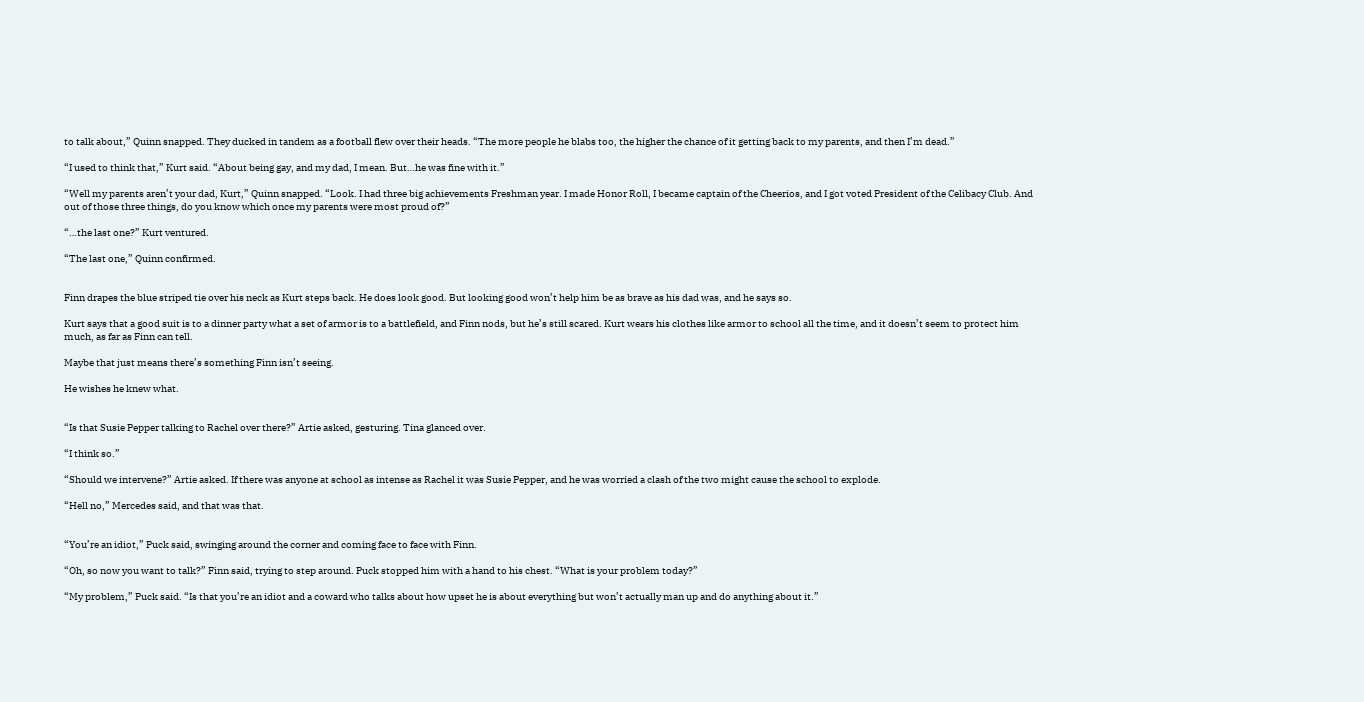to talk about,” Quinn snapped. They ducked in tandem as a football flew over their heads. “The more people he blabs too, the higher the chance of it getting back to my parents, and then I’m dead.”

“I used to think that,” Kurt said. “About being gay, and my dad, I mean. But…he was fine with it.”

“Well my parents aren’t your dad, Kurt,” Quinn snapped. “Look. I had three big achievements Freshman year. I made Honor Roll, I became captain of the Cheerios, and I got voted President of the Celibacy Club. And out of those three things, do you know which once my parents were most proud of?”

“…the last one?” Kurt ventured.

“The last one,” Quinn confirmed.


Finn drapes the blue striped tie over his neck as Kurt steps back. He does look good. But looking good won’t help him be as brave as his dad was, and he says so.

Kurt says that a good suit is to a dinner party what a set of armor is to a battlefield, and Finn nods, but he’s still scared. Kurt wears his clothes like armor to school all the time, and it doesn’t seem to protect him much, as far as Finn can tell.

Maybe that just means there’s something Finn isn’t seeing.

He wishes he knew what.


“Is that Susie Pepper talking to Rachel over there?” Artie asked, gesturing. Tina glanced over.

“I think so.”

“Should we intervene?” Artie asked. If there was anyone at school as intense as Rachel it was Susie Pepper, and he was worried a clash of the two might cause the school to explode.

“Hell no,” Mercedes said, and that was that.


“You’re an idiot,” Puck said, swinging around the corner and coming face to face with Finn.

“Oh, so now you want to talk?” Finn said, trying to step around. Puck stopped him with a hand to his chest. “What is your problem today?”

“My problem,” Puck said. “Is that you’re an idiot and a coward who talks about how upset he is about everything but won’t actually man up and do anything about it.”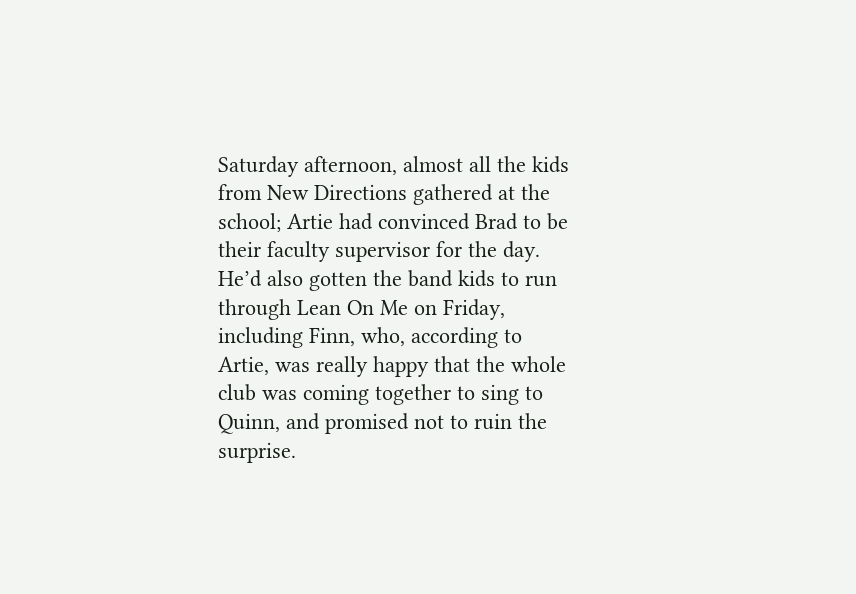Saturday afternoon, almost all the kids from New Directions gathered at the school; Artie had convinced Brad to be their faculty supervisor for the day. He’d also gotten the band kids to run through Lean On Me on Friday, including Finn, who, according to Artie, was really happy that the whole club was coming together to sing to Quinn, and promised not to ruin the surprise.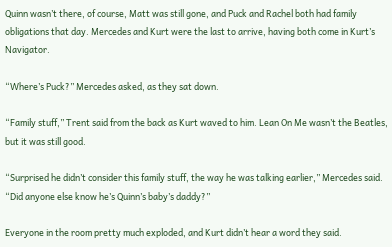Quinn wasn’t there, of course, Matt was still gone, and Puck and Rachel both had family obligations that day. Mercedes and Kurt were the last to arrive, having both come in Kurt’s Navigator.

“Where’s Puck?” Mercedes asked, as they sat down.

“Family stuff,” Trent said from the back as Kurt waved to him. Lean On Me wasn’t the Beatles, but it was still good.

“Surprised he didn’t consider this family stuff, the way he was talking earlier,” Mercedes said. “Did anyone else know he’s Quinn’s baby’s daddy?”

Everyone in the room pretty much exploded, and Kurt didn’t hear a word they said.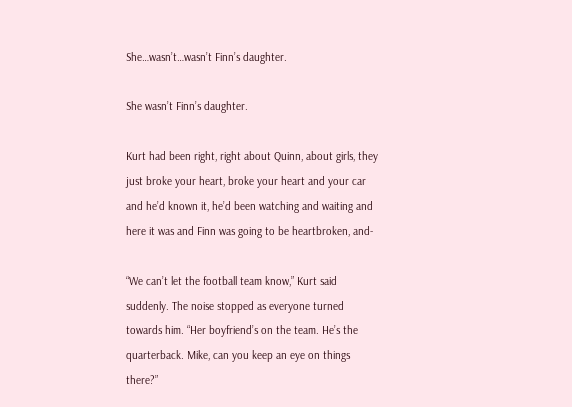She…wasn’t…wasn’t Finn’s daughter.

She wasn’t Finn’s daughter.

Kurt had been right, right about Quinn, about girls, they just broke your heart, broke your heart and your car and he’d known it, he’d been watching and waiting and here it was and Finn was going to be heartbroken, and-

“We can’t let the football team know,” Kurt said suddenly. The noise stopped as everyone turned towards him. “Her boyfriend’s on the team. He’s the quarterback. Mike, can you keep an eye on things there?”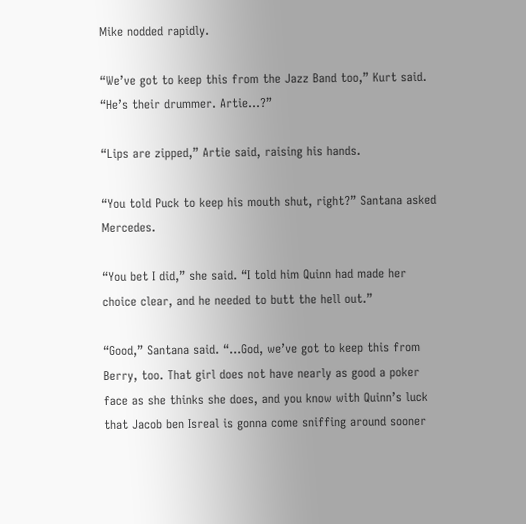Mike nodded rapidly.

“We’ve got to keep this from the Jazz Band too,” Kurt said. “He’s their drummer. Artie…?”

“Lips are zipped,” Artie said, raising his hands.

“You told Puck to keep his mouth shut, right?” Santana asked Mercedes.

“You bet I did,” she said. “I told him Quinn had made her choice clear, and he needed to butt the hell out.”

“Good,” Santana said. “…God, we’ve got to keep this from Berry, too. That girl does not have nearly as good a poker face as she thinks she does, and you know with Quinn’s luck that Jacob ben Isreal is gonna come sniffing around sooner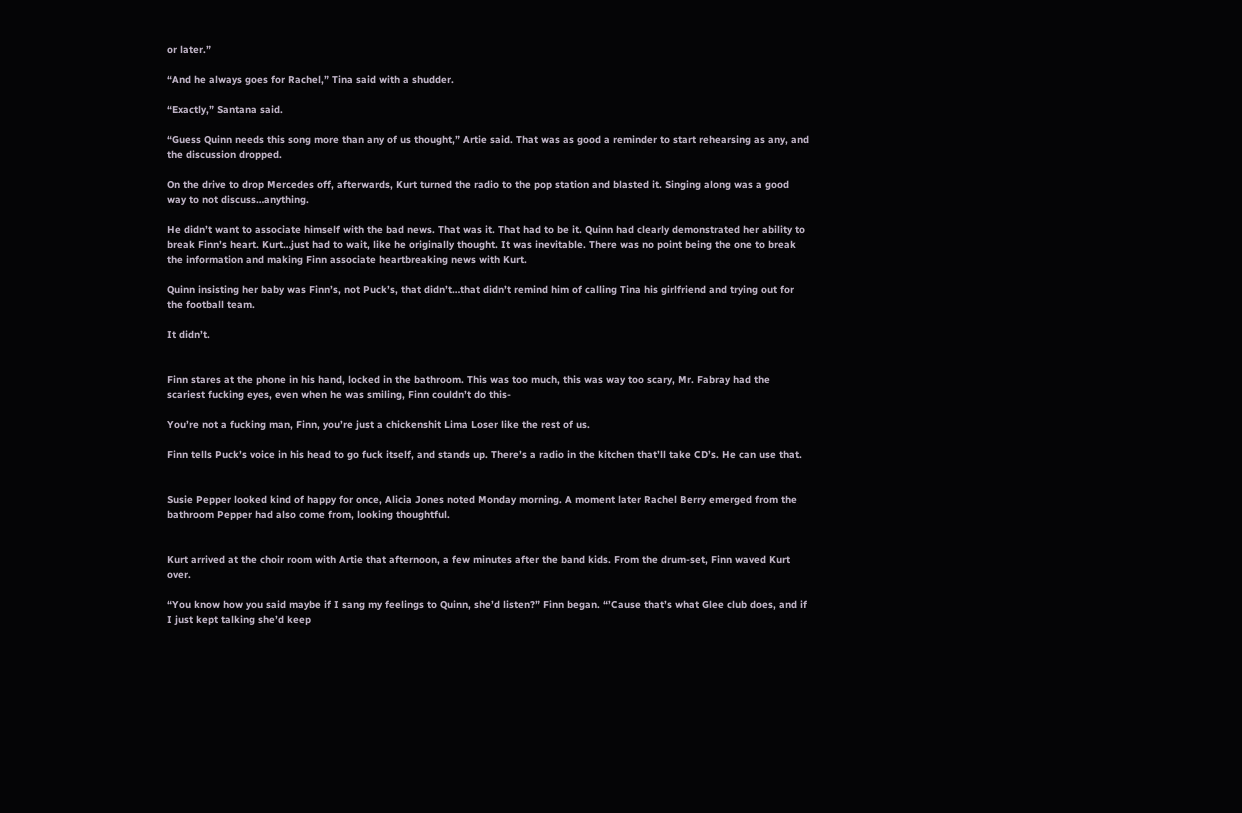or later.”

“And he always goes for Rachel,” Tina said with a shudder.

“Exactly,” Santana said.

“Guess Quinn needs this song more than any of us thought,” Artie said. That was as good a reminder to start rehearsing as any, and the discussion dropped.

On the drive to drop Mercedes off, afterwards, Kurt turned the radio to the pop station and blasted it. Singing along was a good way to not discuss…anything.

He didn’t want to associate himself with the bad news. That was it. That had to be it. Quinn had clearly demonstrated her ability to break Finn’s heart. Kurt…just had to wait, like he originally thought. It was inevitable. There was no point being the one to break the information and making Finn associate heartbreaking news with Kurt.

Quinn insisting her baby was Finn’s, not Puck’s, that didn’t…that didn’t remind him of calling Tina his girlfriend and trying out for the football team.

It didn’t.


Finn stares at the phone in his hand, locked in the bathroom. This was too much, this was way too scary, Mr. Fabray had the scariest fucking eyes, even when he was smiling, Finn couldn’t do this-

You’re not a fucking man, Finn, you’re just a chickenshit Lima Loser like the rest of us.

Finn tells Puck’s voice in his head to go fuck itself, and stands up. There’s a radio in the kitchen that’ll take CD’s. He can use that.


Susie Pepper looked kind of happy for once, Alicia Jones noted Monday morning. A moment later Rachel Berry emerged from the bathroom Pepper had also come from, looking thoughtful.


Kurt arrived at the choir room with Artie that afternoon, a few minutes after the band kids. From the drum-set, Finn waved Kurt over.

“You know how you said maybe if I sang my feelings to Quinn, she’d listen?” Finn began. “’Cause that’s what Glee club does, and if I just kept talking she’d keep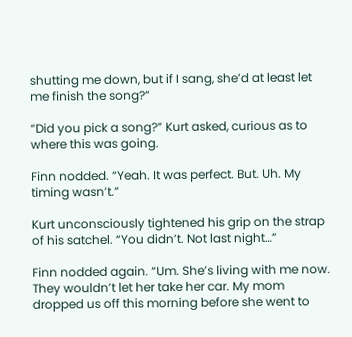shutting me down, but if I sang, she’d at least let me finish the song?”

“Did you pick a song?” Kurt asked, curious as to where this was going.

Finn nodded. “Yeah. It was perfect. But. Uh. My timing wasn’t.”

Kurt unconsciously tightened his grip on the strap of his satchel. “You didn’t. Not last night…”

Finn nodded again. “Um. She’s living with me now. They wouldn’t let her take her car. My mom dropped us off this morning before she went to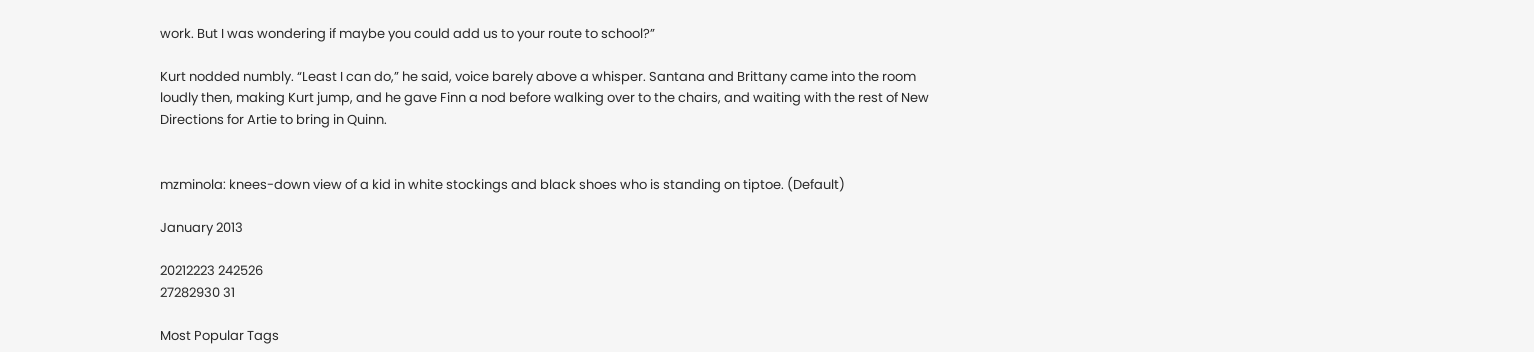work. But I was wondering if maybe you could add us to your route to school?”

Kurt nodded numbly. “Least I can do,” he said, voice barely above a whisper. Santana and Brittany came into the room loudly then, making Kurt jump, and he gave Finn a nod before walking over to the chairs, and waiting with the rest of New Directions for Artie to bring in Quinn.


mzminola: knees-down view of a kid in white stockings and black shoes who is standing on tiptoe. (Default)

January 2013

20212223 242526
27282930 31

Most Popular Tags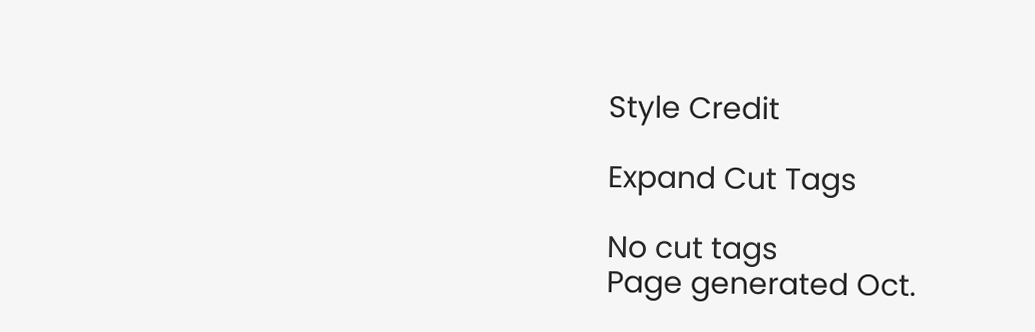Style Credit

Expand Cut Tags

No cut tags
Page generated Oct.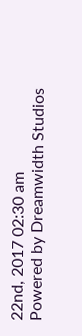22nd, 2017 02:30 am
Powered by Dreamwidth Studios